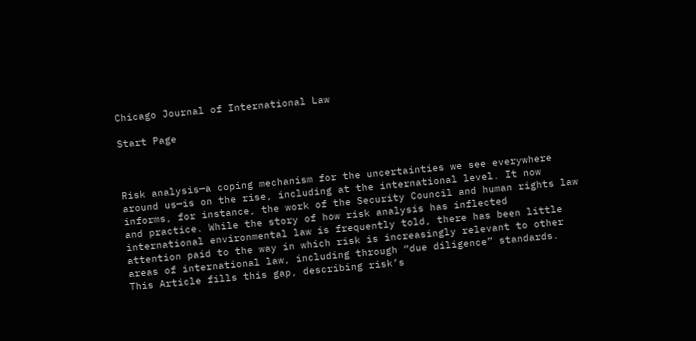Chicago Journal of International Law

Start Page



Risk analysis—a coping mechanism for the uncertainties we see everywhere around us—is on the rise, including at the international level. It now informs, for instance, the work of the Security Council and human rights law and practice. While the story of how risk analysis has inflected international environmental law is frequently told, there has been little attention paid to the way in which risk is increasingly relevant to other areas of international law, including through “due diligence” standards. This Article fills this gap, describing risk’s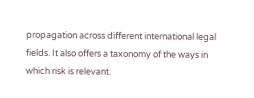propagation across different international legal fields. It also offers a taxonomy of the ways in which risk is relevant.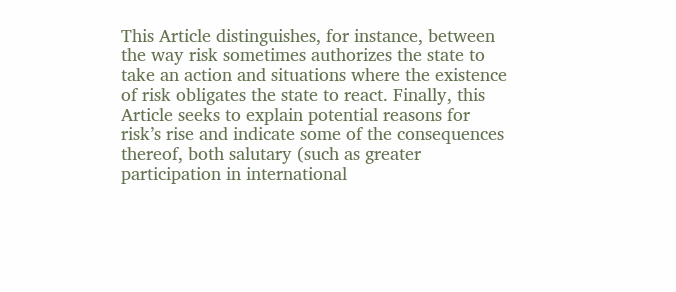This Article distinguishes, for instance, between the way risk sometimes authorizes the state to take an action and situations where the existence of risk obligates the state to react. Finally, this Article seeks to explain potential reasons for risk’s rise and indicate some of the consequences thereof, both salutary (such as greater participation in international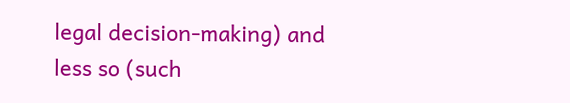legal decision-making) and less so (such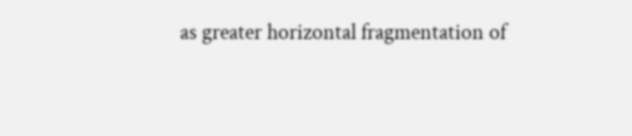as greater horizontal fragmentation of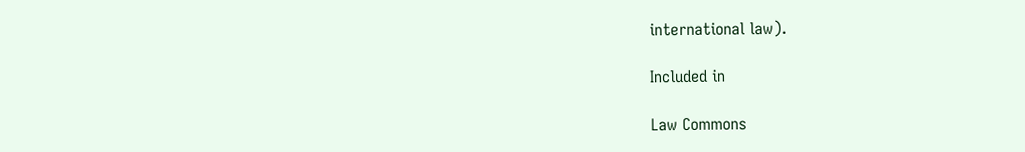international law).

Included in

Law Commons